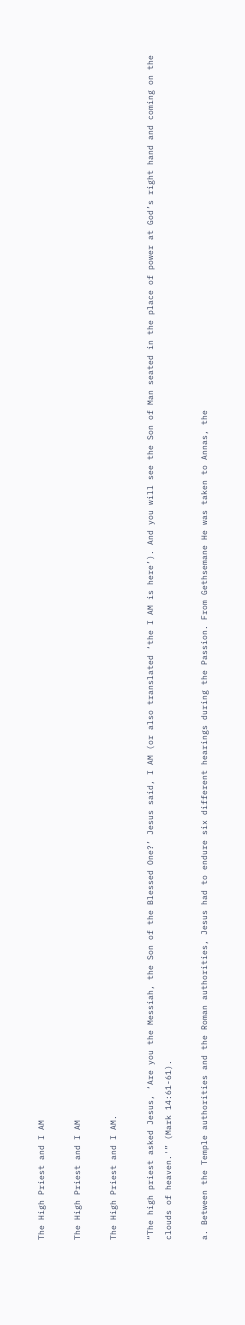The High Priest and I AM

The High Priest and I AM

The High Priest and I AM.

“The high priest asked Jesus, ‘Are you the Messiah, the Son of the Blessed One?’ Jesus said, I AM (or also translated ‘the I AM is here’). And you will see the Son of Man seated in the place of power at God’s right hand and coming on the clouds of heaven.'” (Mark 14:61-61).

a. Between the Temple authorities and the Roman authorities, Jesus had to endure six different hearings during the Passion. From Gethsemane He was taken to Annas, the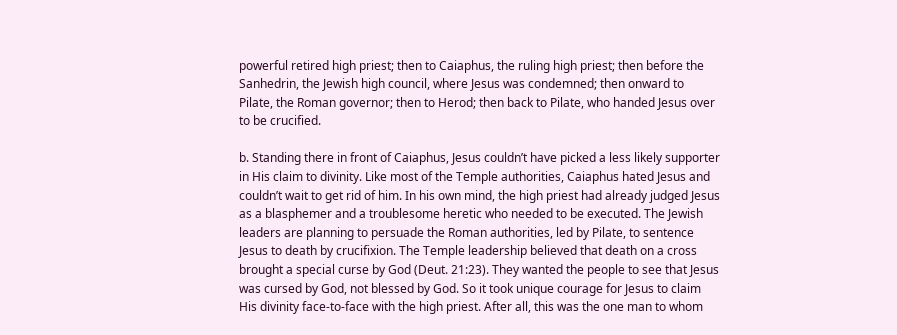powerful retired high priest; then to Caiaphus, the ruling high priest; then before the Sanhedrin, the Jewish high council, where Jesus was condemned; then onward to Pilate, the Roman governor; then to Herod; then back to Pilate, who handed Jesus over to be crucified.

b. Standing there in front of Caiaphus, Jesus couldn’t have picked a less likely supporter in His claim to divinity. Like most of the Temple authorities, Caiaphus hated Jesus and couldn’t wait to get rid of him. In his own mind, the high priest had already judged Jesus as a blasphemer and a troublesome heretic who needed to be executed. The Jewish leaders are planning to persuade the Roman authorities, led by Pilate, to sentence Jesus to death by crucifixion. The Temple leadership believed that death on a cross brought a special curse by God (Deut. 21:23). They wanted the people to see that Jesus was cursed by God, not blessed by God. So it took unique courage for Jesus to claim His divinity face-to-face with the high priest. After all, this was the one man to whom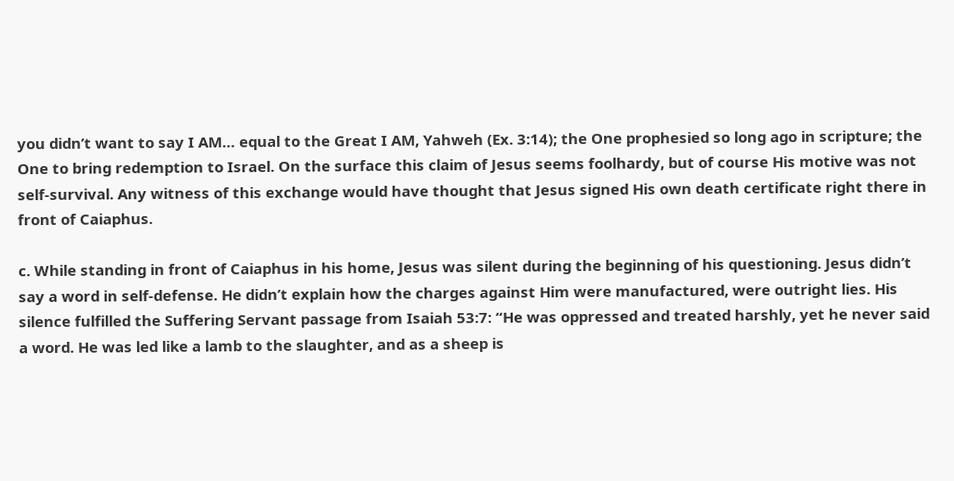you didn’t want to say I AM… equal to the Great I AM, Yahweh (Ex. 3:14); the One prophesied so long ago in scripture; the One to bring redemption to Israel. On the surface this claim of Jesus seems foolhardy, but of course His motive was not self-survival. Any witness of this exchange would have thought that Jesus signed His own death certificate right there in front of Caiaphus.

c. While standing in front of Caiaphus in his home, Jesus was silent during the beginning of his questioning. Jesus didn’t say a word in self-defense. He didn’t explain how the charges against Him were manufactured, were outright lies. His silence fulfilled the Suffering Servant passage from Isaiah 53:7: “He was oppressed and treated harshly, yet he never said a word. He was led like a lamb to the slaughter, and as a sheep is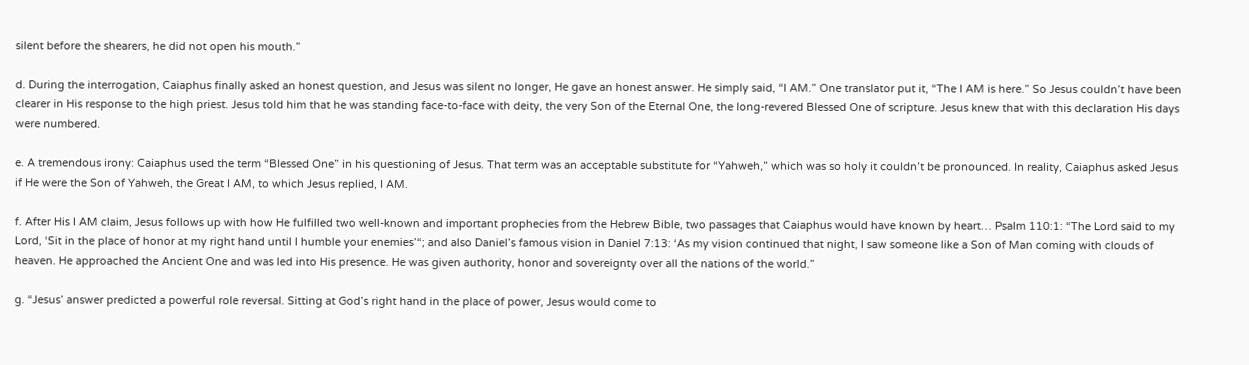silent before the shearers, he did not open his mouth.”

d. During the interrogation, Caiaphus finally asked an honest question, and Jesus was silent no longer, He gave an honest answer. He simply said, “I AM.” One translator put it, “The I AM is here.” So Jesus couldn’t have been clearer in His response to the high priest. Jesus told him that he was standing face-to-face with deity, the very Son of the Eternal One, the long-revered Blessed One of scripture. Jesus knew that with this declaration His days were numbered.

e. A tremendous irony: Caiaphus used the term “Blessed One” in his questioning of Jesus. That term was an acceptable substitute for “Yahweh,” which was so holy it couldn’t be pronounced. In reality, Caiaphus asked Jesus if He were the Son of Yahweh, the Great I AM, to which Jesus replied, I AM.

f. After His I AM claim, Jesus follows up with how He fulfilled two well-known and important prophecies from the Hebrew Bible, two passages that Caiaphus would have known by heart… Psalm 110:1: “The Lord said to my Lord, ‘Sit in the place of honor at my right hand until I humble your enemies’“; and also Daniel’s famous vision in Daniel 7:13: ‘As my vision continued that night, I saw someone like a Son of Man coming with clouds of heaven. He approached the Ancient One and was led into His presence. He was given authority, honor and sovereignty over all the nations of the world.”

g. “Jesus’ answer predicted a powerful role reversal. Sitting at God’s right hand in the place of power, Jesus would come to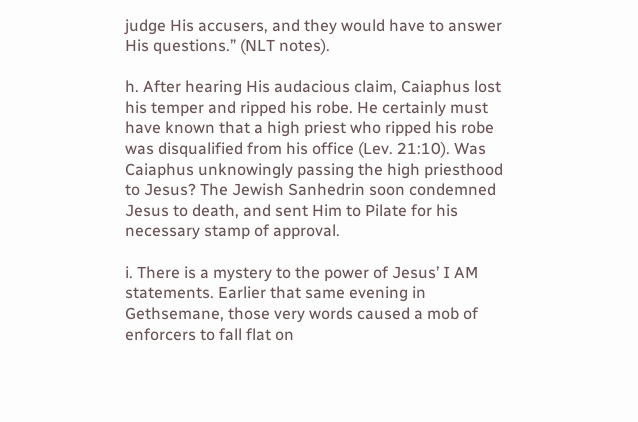judge His accusers, and they would have to answer His questions.” (NLT notes).

h. After hearing His audacious claim, Caiaphus lost his temper and ripped his robe. He certainly must have known that a high priest who ripped his robe was disqualified from his office (Lev. 21:10). Was Caiaphus unknowingly passing the high priesthood to Jesus? The Jewish Sanhedrin soon condemned Jesus to death, and sent Him to Pilate for his necessary stamp of approval.

i. There is a mystery to the power of Jesus’ I AM statements. Earlier that same evening in Gethsemane, those very words caused a mob of enforcers to fall flat on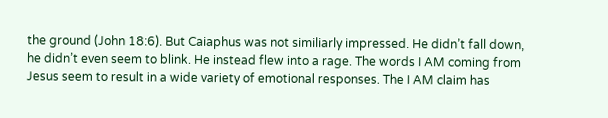the ground (John 18:6). But Caiaphus was not similiarly impressed. He didn’t fall down, he didn’t even seem to blink. He instead flew into a rage. The words I AM coming from Jesus seem to result in a wide variety of emotional responses. The I AM claim has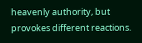heavenly authority, but provokes different reactions.